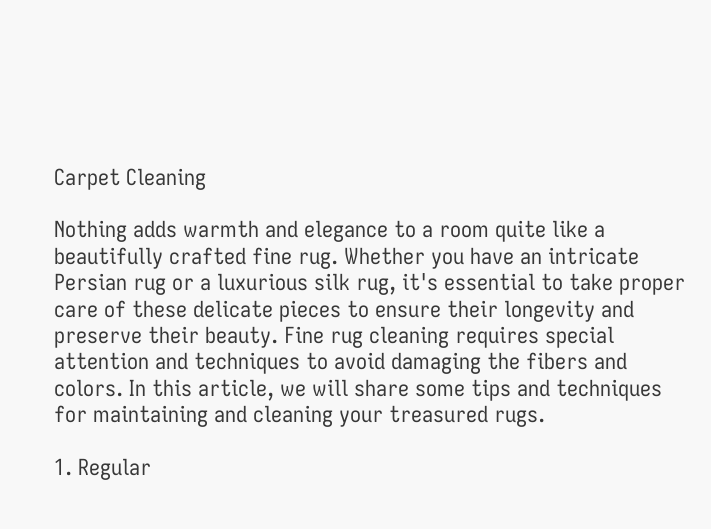Carpet Cleaning

Nothing adds warmth and elegance to a room quite like a beautifully crafted fine rug. Whether you have an intricate Persian rug or a luxurious silk rug, it's essential to take proper care of these delicate pieces to ensure their longevity and preserve their beauty. Fine rug cleaning requires special attention and techniques to avoid damaging the fibers and colors. In this article, we will share some tips and techniques for maintaining and cleaning your treasured rugs.

1. Regular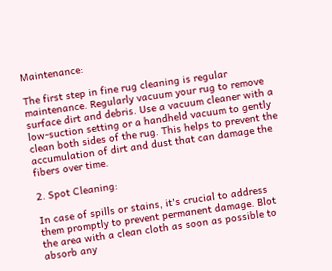Maintenance:

The first step in fine rug cleaning is regular maintenance. Regularly vacuum your rug to remove surface dirt and debris. Use a vacuum cleaner with a low-suction setting or a handheld vacuum to gently clean both sides of the rug. This helps to prevent the accumulation of dirt and dust that can damage the fibers over time.

2. Spot Cleaning:

In case of spills or stains, it's crucial to address them promptly to prevent permanent damage. Blot the area with a clean cloth as soon as possible to absorb any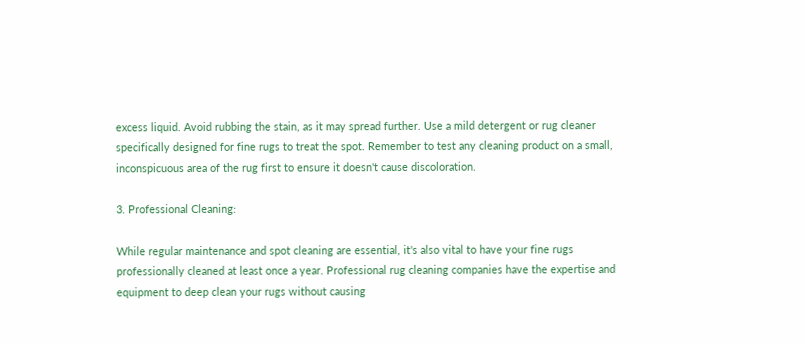excess liquid. Avoid rubbing the stain, as it may spread further. Use a mild detergent or rug cleaner specifically designed for fine rugs to treat the spot. Remember to test any cleaning product on a small, inconspicuous area of the rug first to ensure it doesn't cause discoloration.

3. Professional Cleaning:

While regular maintenance and spot cleaning are essential, it's also vital to have your fine rugs professionally cleaned at least once a year. Professional rug cleaning companies have the expertise and equipment to deep clean your rugs without causing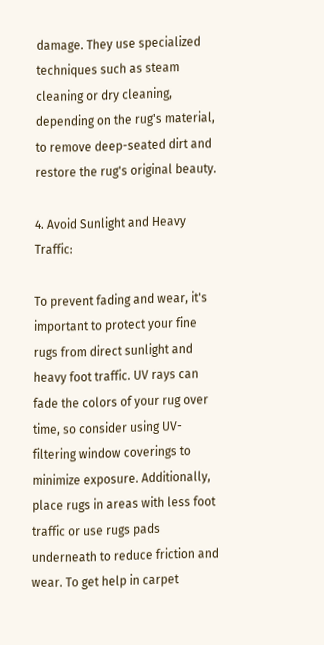damage. They use specialized techniques such as steam cleaning or dry cleaning, depending on the rug's material, to remove deep-seated dirt and restore the rug's original beauty.

4. Avoid Sunlight and Heavy Traffic:

To prevent fading and wear, it's important to protect your fine rugs from direct sunlight and heavy foot traffic. UV rays can fade the colors of your rug over time, so consider using UV-filtering window coverings to minimize exposure. Additionally, place rugs in areas with less foot traffic or use rugs pads underneath to reduce friction and wear. To get help in carpet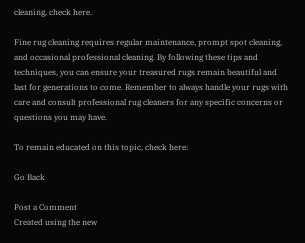cleaning, check here.

Fine rug cleaning requires regular maintenance, prompt spot cleaning, and occasional professional cleaning. By following these tips and techniques, you can ensure your treasured rugs remain beautiful and last for generations to come. Remember to always handle your rugs with care and consult professional rug cleaners for any specific concerns or questions you may have.

To remain educated on this topic, check here:

Go Back

Post a Comment
Created using the new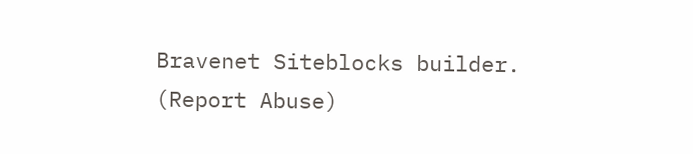Bravenet Siteblocks builder. (Report Abuse)